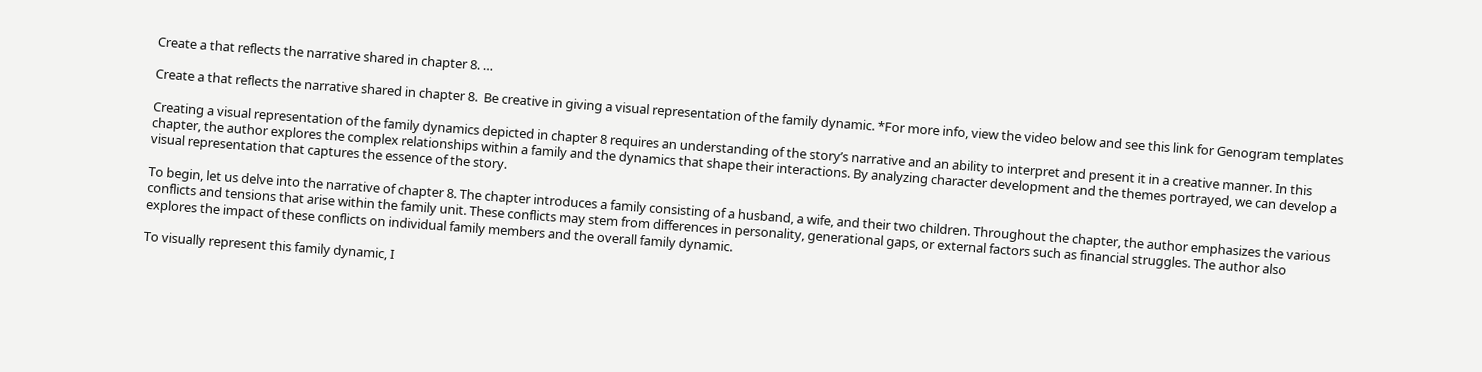Create a that reflects the narrative shared in chapter 8. …

Create a that reflects the narrative shared in chapter 8.  Be creative in giving a visual representation of the family dynamic. *For more info, view the video below and see this link for Genogram templates

Creating a visual representation of the family dynamics depicted in chapter 8 requires an understanding of the story’s narrative and an ability to interpret and present it in a creative manner. In this chapter, the author explores the complex relationships within a family and the dynamics that shape their interactions. By analyzing character development and the themes portrayed, we can develop a visual representation that captures the essence of the story.

To begin, let us delve into the narrative of chapter 8. The chapter introduces a family consisting of a husband, a wife, and their two children. Throughout the chapter, the author emphasizes the various conflicts and tensions that arise within the family unit. These conflicts may stem from differences in personality, generational gaps, or external factors such as financial struggles. The author also explores the impact of these conflicts on individual family members and the overall family dynamic.

To visually represent this family dynamic, I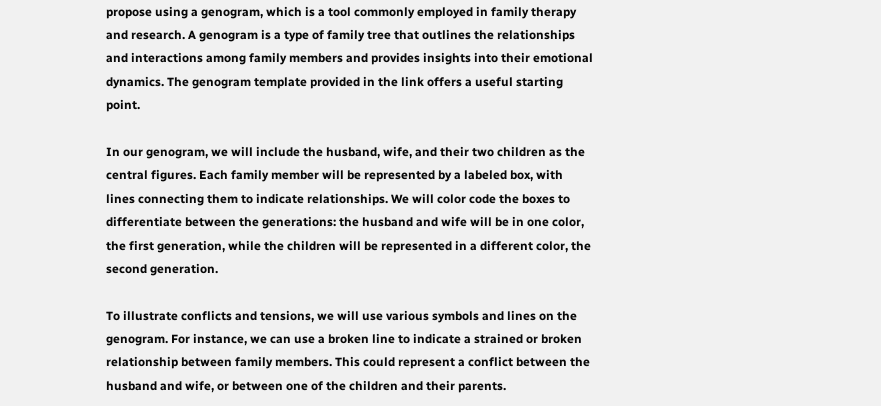propose using a genogram, which is a tool commonly employed in family therapy and research. A genogram is a type of family tree that outlines the relationships and interactions among family members and provides insights into their emotional dynamics. The genogram template provided in the link offers a useful starting point.

In our genogram, we will include the husband, wife, and their two children as the central figures. Each family member will be represented by a labeled box, with lines connecting them to indicate relationships. We will color code the boxes to differentiate between the generations: the husband and wife will be in one color, the first generation, while the children will be represented in a different color, the second generation.

To illustrate conflicts and tensions, we will use various symbols and lines on the genogram. For instance, we can use a broken line to indicate a strained or broken relationship between family members. This could represent a conflict between the husband and wife, or between one of the children and their parents.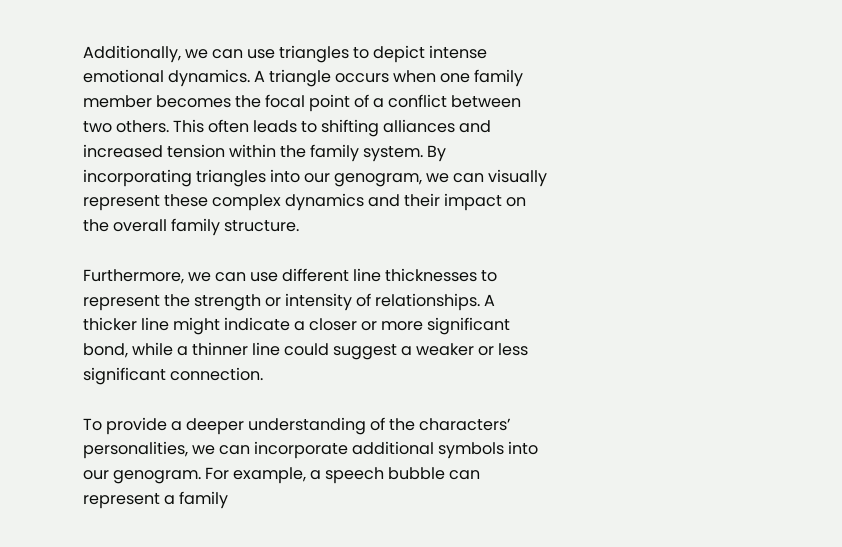Additionally, we can use triangles to depict intense emotional dynamics. A triangle occurs when one family member becomes the focal point of a conflict between two others. This often leads to shifting alliances and increased tension within the family system. By incorporating triangles into our genogram, we can visually represent these complex dynamics and their impact on the overall family structure.

Furthermore, we can use different line thicknesses to represent the strength or intensity of relationships. A thicker line might indicate a closer or more significant bond, while a thinner line could suggest a weaker or less significant connection.

To provide a deeper understanding of the characters’ personalities, we can incorporate additional symbols into our genogram. For example, a speech bubble can represent a family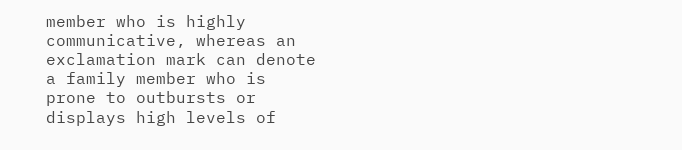member who is highly communicative, whereas an exclamation mark can denote a family member who is prone to outbursts or displays high levels of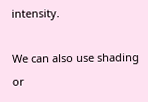intensity.

We can also use shading or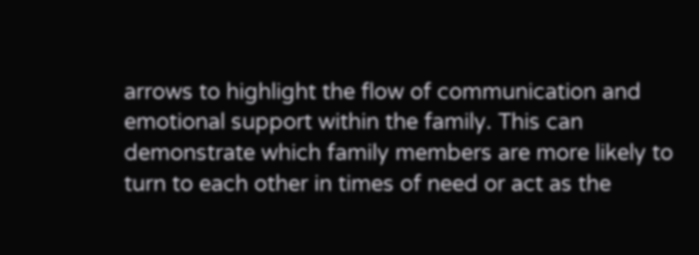arrows to highlight the flow of communication and emotional support within the family. This can demonstrate which family members are more likely to turn to each other in times of need or act as the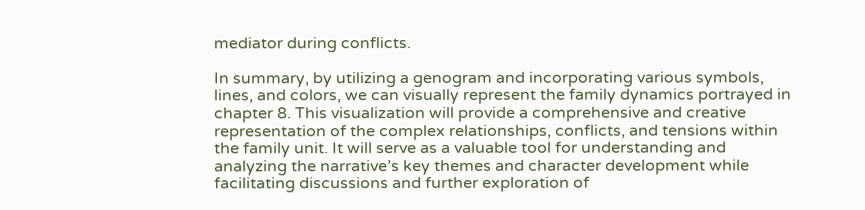mediator during conflicts.

In summary, by utilizing a genogram and incorporating various symbols, lines, and colors, we can visually represent the family dynamics portrayed in chapter 8. This visualization will provide a comprehensive and creative representation of the complex relationships, conflicts, and tensions within the family unit. It will serve as a valuable tool for understanding and analyzing the narrative’s key themes and character development while facilitating discussions and further exploration of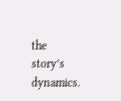the story’s dynamics.